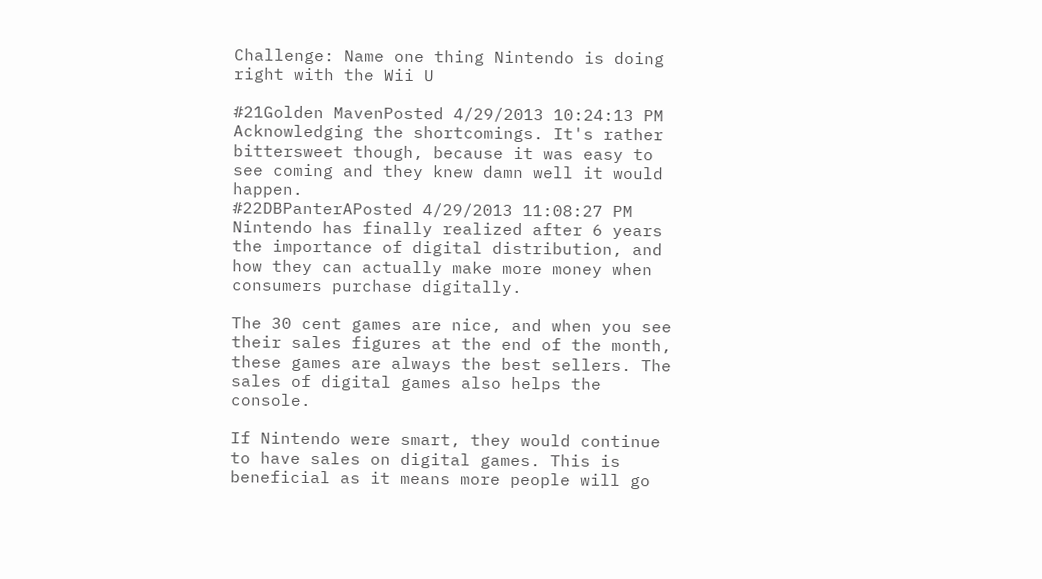Challenge: Name one thing Nintendo is doing right with the Wii U

#21Golden MavenPosted 4/29/2013 10:24:13 PM
Acknowledging the shortcomings. It's rather bittersweet though, because it was easy to see coming and they knew damn well it would happen.
#22DBPanterAPosted 4/29/2013 11:08:27 PM
Nintendo has finally realized after 6 years the importance of digital distribution, and how they can actually make more money when consumers purchase digitally.

The 30 cent games are nice, and when you see their sales figures at the end of the month, these games are always the best sellers. The sales of digital games also helps the console.

If Nintendo were smart, they would continue to have sales on digital games. This is beneficial as it means more people will go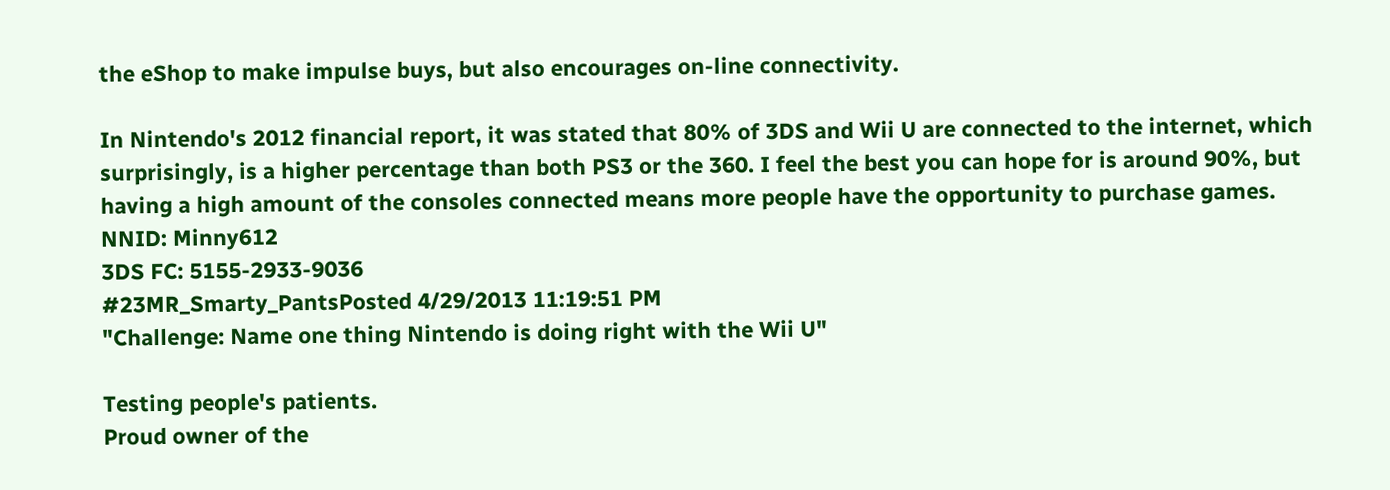the eShop to make impulse buys, but also encourages on-line connectivity.

In Nintendo's 2012 financial report, it was stated that 80% of 3DS and Wii U are connected to the internet, which surprisingly, is a higher percentage than both PS3 or the 360. I feel the best you can hope for is around 90%, but having a high amount of the consoles connected means more people have the opportunity to purchase games.
NNID: Minny612
3DS FC: 5155-2933-9036
#23MR_Smarty_PantsPosted 4/29/2013 11:19:51 PM
"Challenge: Name one thing Nintendo is doing right with the Wii U"

Testing people's patients.
Proud owner of the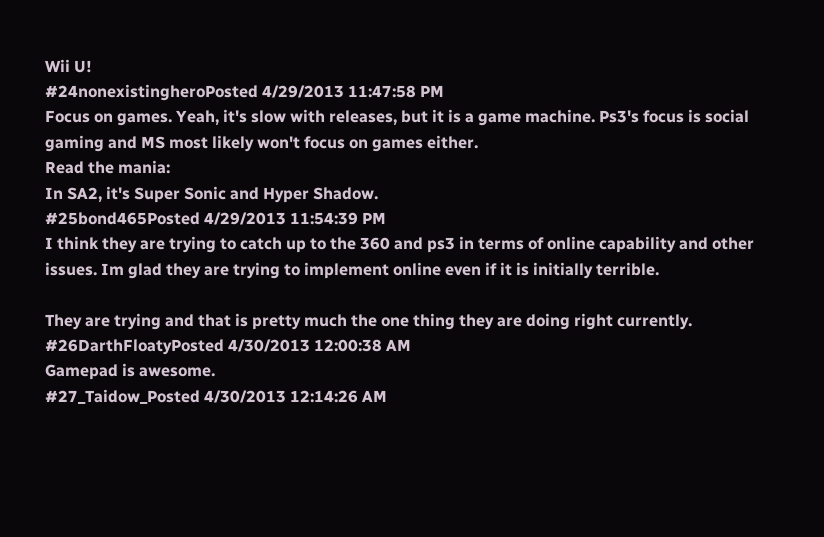Wii U!
#24nonexistingheroPosted 4/29/2013 11:47:58 PM
Focus on games. Yeah, it's slow with releases, but it is a game machine. Ps3's focus is social gaming and MS most likely won't focus on games either.
Read the mania:
In SA2, it's Super Sonic and Hyper Shadow.
#25bond465Posted 4/29/2013 11:54:39 PM
I think they are trying to catch up to the 360 and ps3 in terms of online capability and other issues. Im glad they are trying to implement online even if it is initially terrible.

They are trying and that is pretty much the one thing they are doing right currently.
#26DarthFloatyPosted 4/30/2013 12:00:38 AM
Gamepad is awesome.
#27_Taidow_Posted 4/30/2013 12:14:26 AM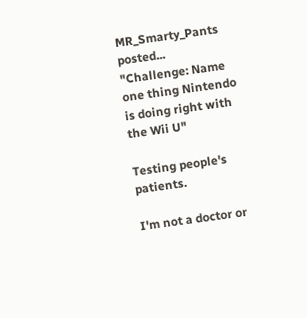MR_Smarty_Pants posted...
"Challenge: Name one thing Nintendo is doing right with the Wii U"

Testing people's patients.

I'm not a doctor or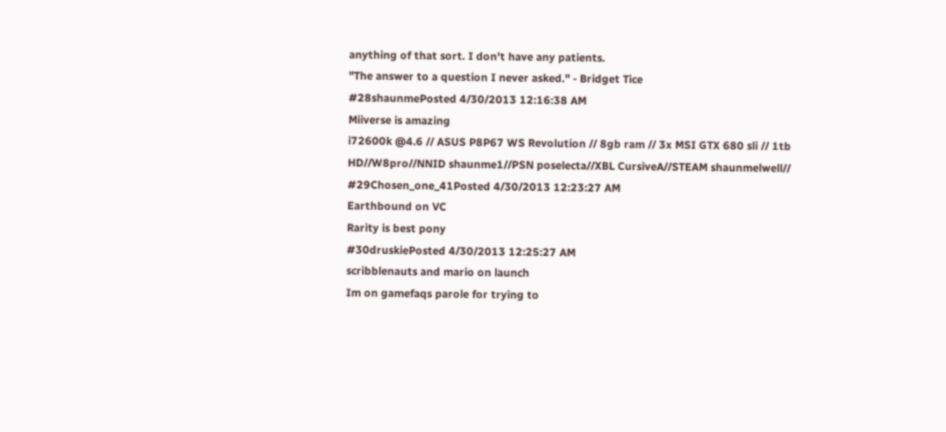anything of that sort. I don't have any patients.
"The answer to a question I never asked." - Bridget Tice
#28shaunmePosted 4/30/2013 12:16:38 AM
Miiverse is amazing
i72600k @4.6 // ASUS P8P67 WS Revolution // 8gb ram // 3x MSI GTX 680 sli // 1tb HD//W8pro//NNID shaunme1//PSN poselecta//XBL CursiveA//STEAM shaunmelwell//
#29Chosen_one_41Posted 4/30/2013 12:23:27 AM
Earthbound on VC
Rarity is best pony
#30druskiePosted 4/30/2013 12:25:27 AM
scribblenauts and mario on launch
Im on gamefaqs parole for trying to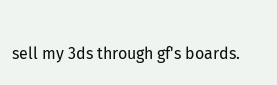sell my 3ds through gf's boards.